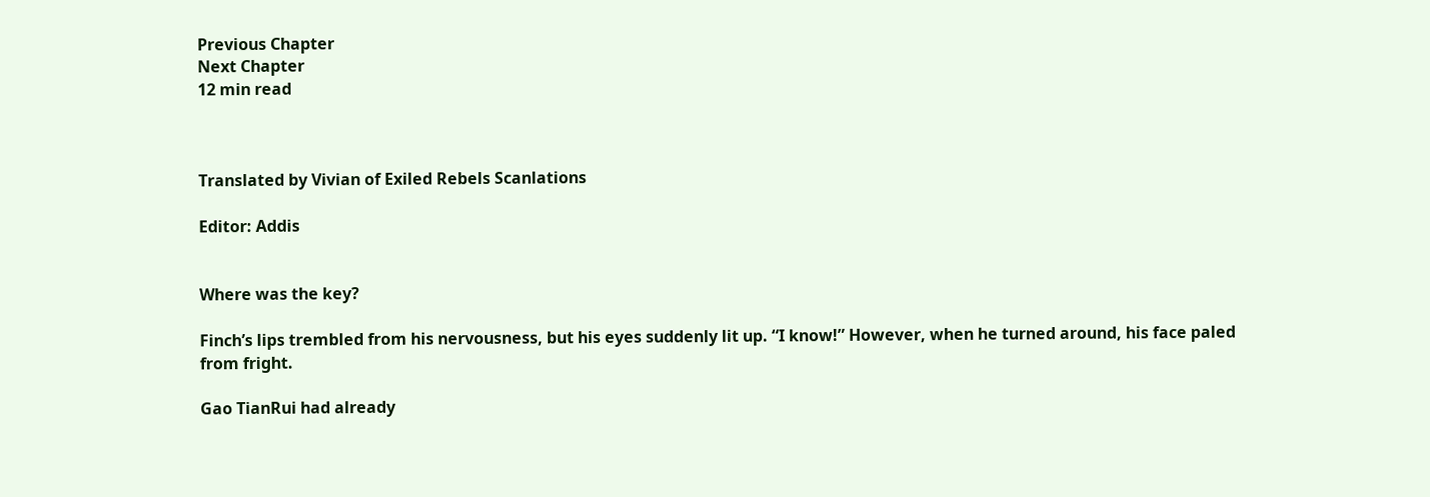Previous Chapter
Next Chapter
12 min read



Translated by Vivian of Exiled Rebels Scanlations

Editor: Addis


Where was the key?

Finch’s lips trembled from his nervousness, but his eyes suddenly lit up. “I know!” However, when he turned around, his face paled from fright.

Gao TianRui had already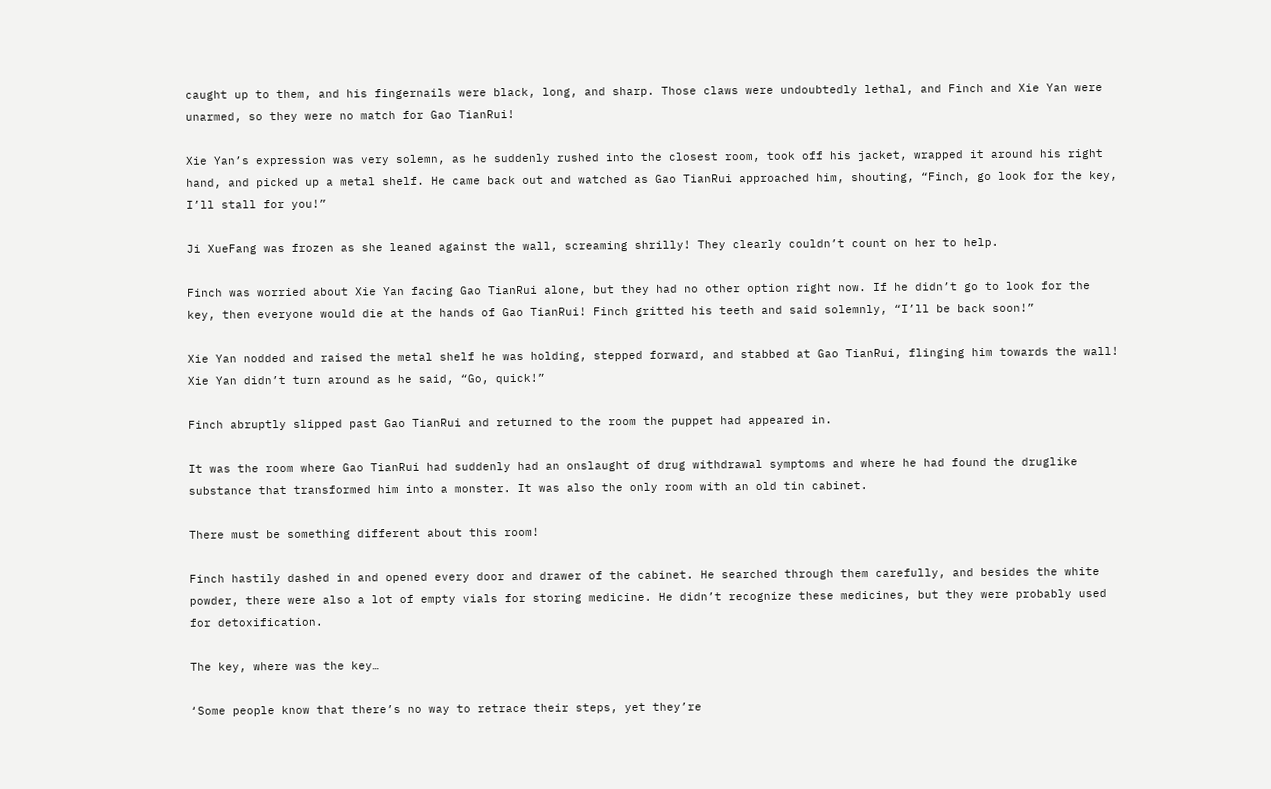caught up to them, and his fingernails were black, long, and sharp. Those claws were undoubtedly lethal, and Finch and Xie Yan were unarmed, so they were no match for Gao TianRui!

Xie Yan’s expression was very solemn, as he suddenly rushed into the closest room, took off his jacket, wrapped it around his right hand, and picked up a metal shelf. He came back out and watched as Gao TianRui approached him, shouting, “Finch, go look for the key, I’ll stall for you!”

Ji XueFang was frozen as she leaned against the wall, screaming shrilly! They clearly couldn’t count on her to help.

Finch was worried about Xie Yan facing Gao TianRui alone, but they had no other option right now. If he didn’t go to look for the key, then everyone would die at the hands of Gao TianRui! Finch gritted his teeth and said solemnly, “I’ll be back soon!”

Xie Yan nodded and raised the metal shelf he was holding, stepped forward, and stabbed at Gao TianRui, flinging him towards the wall! Xie Yan didn’t turn around as he said, “Go, quick!”

Finch abruptly slipped past Gao TianRui and returned to the room the puppet had appeared in.

It was the room where Gao TianRui had suddenly had an onslaught of drug withdrawal symptoms and where he had found the druglike substance that transformed him into a monster. It was also the only room with an old tin cabinet.

There must be something different about this room!

Finch hastily dashed in and opened every door and drawer of the cabinet. He searched through them carefully, and besides the white powder, there were also a lot of empty vials for storing medicine. He didn’t recognize these medicines, but they were probably used for detoxification.

The key, where was the key…

‘Some people know that there’s no way to retrace their steps, yet they’re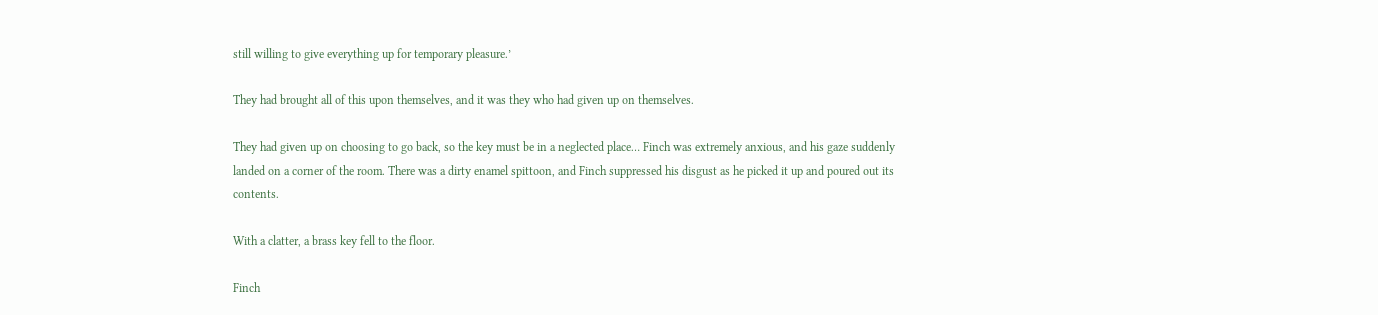still willing to give everything up for temporary pleasure.’

They had brought all of this upon themselves, and it was they who had given up on themselves.

They had given up on choosing to go back, so the key must be in a neglected place… Finch was extremely anxious, and his gaze suddenly landed on a corner of the room. There was a dirty enamel spittoon, and Finch suppressed his disgust as he picked it up and poured out its contents.

With a clatter, a brass key fell to the floor.

Finch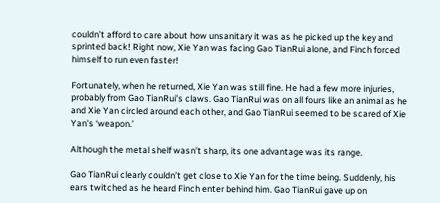couldn’t afford to care about how unsanitary it was as he picked up the key and sprinted back! Right now, Xie Yan was facing Gao TianRui alone, and Finch forced himself to run even faster!

Fortunately, when he returned, Xie Yan was still fine. He had a few more injuries, probably from Gao TianRui’s claws. Gao TianRui was on all fours like an animal as he and Xie Yan circled around each other, and Gao TianRui seemed to be scared of Xie Yan’s ‘weapon.’

Although the metal shelf wasn’t sharp, its one advantage was its range.

Gao TianRui clearly couldn’t get close to Xie Yan for the time being. Suddenly, his ears twitched as he heard Finch enter behind him. Gao TianRui gave up on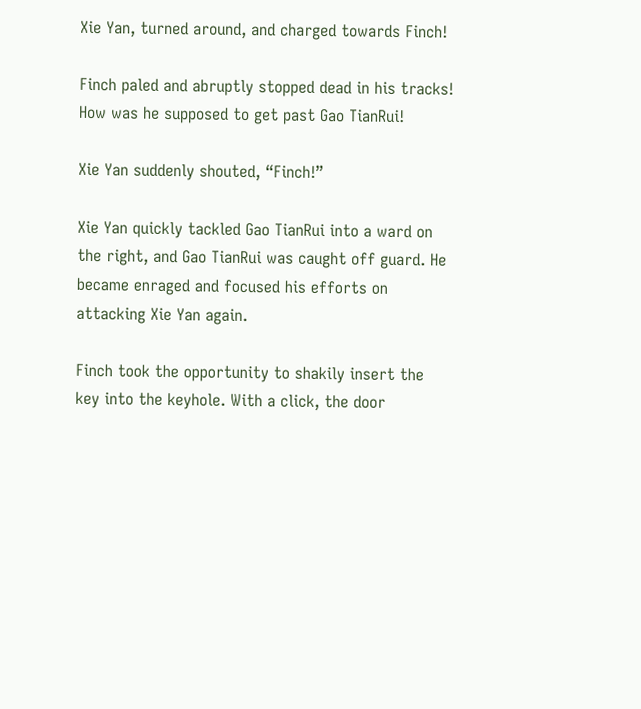Xie Yan, turned around, and charged towards Finch!

Finch paled and abruptly stopped dead in his tracks! How was he supposed to get past Gao TianRui!

Xie Yan suddenly shouted, “Finch!”

Xie Yan quickly tackled Gao TianRui into a ward on the right, and Gao TianRui was caught off guard. He became enraged and focused his efforts on attacking Xie Yan again.

Finch took the opportunity to shakily insert the key into the keyhole. With a click, the door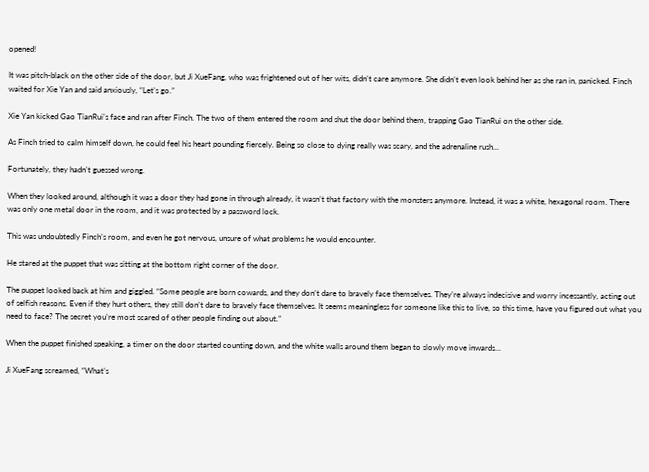opened!

It was pitch-black on the other side of the door, but Ji XueFang, who was frightened out of her wits, didn’t care anymore. She didn’t even look behind her as she ran in, panicked. Finch waited for Xie Yan and said anxiously, “Let’s go.”

Xie Yan kicked Gao TianRui’s face and ran after Finch. The two of them entered the room and shut the door behind them, trapping Gao TianRui on the other side.

As Finch tried to calm himself down, he could feel his heart pounding fiercely. Being so close to dying really was scary, and the adrenaline rush…

Fortunately, they hadn’t guessed wrong.

When they looked around, although it was a door they had gone in through already, it wasn’t that factory with the monsters anymore. Instead, it was a white, hexagonal room. There was only one metal door in the room, and it was protected by a password lock.

This was undoubtedly Finch’s room, and even he got nervous, unsure of what problems he would encounter.

He stared at the puppet that was sitting at the bottom right corner of the door.

The puppet looked back at him and giggled. “Some people are born cowards, and they don’t dare to bravely face themselves. They’re always indecisive and worry incessantly, acting out of selfish reasons. Even if they hurt others, they still don’t dare to bravely face themselves. It seems meaningless for someone like this to live, so this time, have you figured out what you need to face? The secret you’re most scared of other people finding out about.”

When the puppet finished speaking, a timer on the door started counting down, and the white walls around them began to slowly move inwards…

Ji XueFang screamed, “What’s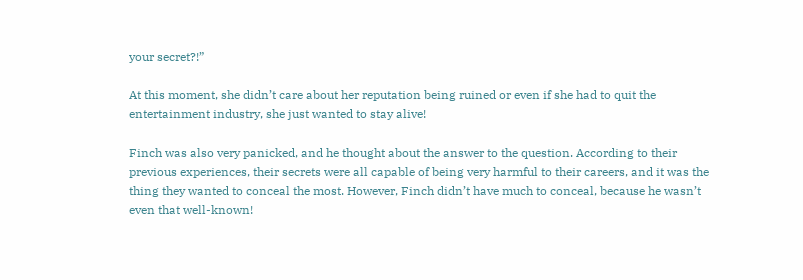your secret?!”

At this moment, she didn’t care about her reputation being ruined or even if she had to quit the entertainment industry, she just wanted to stay alive!

Finch was also very panicked, and he thought about the answer to the question. According to their previous experiences, their secrets were all capable of being very harmful to their careers, and it was the thing they wanted to conceal the most. However, Finch didn’t have much to conceal, because he wasn’t even that well-known!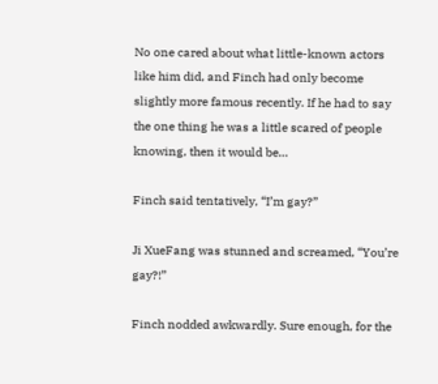No one cared about what little-known actors like him did, and Finch had only become slightly more famous recently. If he had to say the one thing he was a little scared of people knowing, then it would be…

Finch said tentatively, “I’m gay?”

Ji XueFang was stunned and screamed, “You’re gay?!”

Finch nodded awkwardly. Sure enough, for the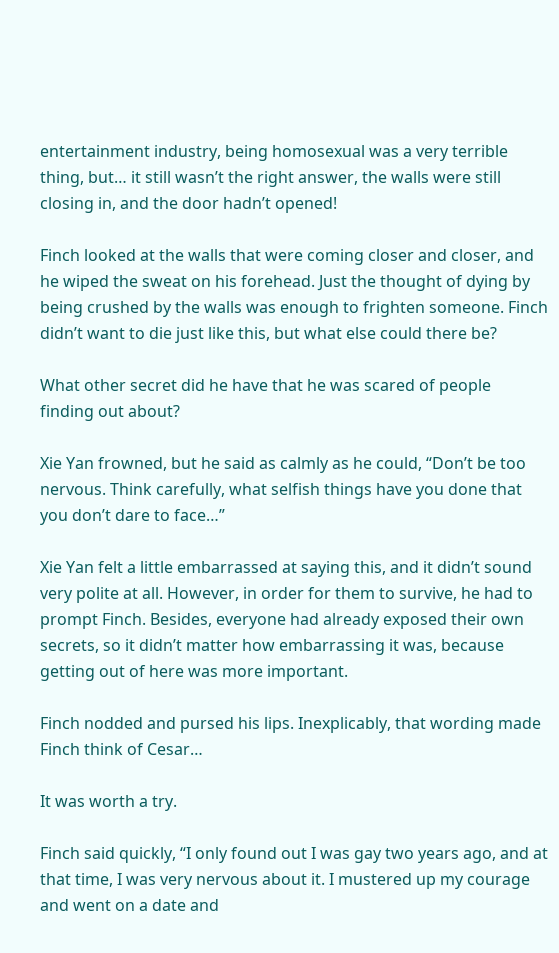entertainment industry, being homosexual was a very terrible thing, but… it still wasn’t the right answer, the walls were still closing in, and the door hadn’t opened!

Finch looked at the walls that were coming closer and closer, and he wiped the sweat on his forehead. Just the thought of dying by being crushed by the walls was enough to frighten someone. Finch didn’t want to die just like this, but what else could there be?

What other secret did he have that he was scared of people finding out about?

Xie Yan frowned, but he said as calmly as he could, “Don’t be too nervous. Think carefully, what selfish things have you done that you don’t dare to face…”

Xie Yan felt a little embarrassed at saying this, and it didn’t sound very polite at all. However, in order for them to survive, he had to prompt Finch. Besides, everyone had already exposed their own secrets, so it didn’t matter how embarrassing it was, because getting out of here was more important.

Finch nodded and pursed his lips. Inexplicably, that wording made Finch think of Cesar…

It was worth a try.

Finch said quickly, “I only found out I was gay two years ago, and at that time, I was very nervous about it. I mustered up my courage and went on a date and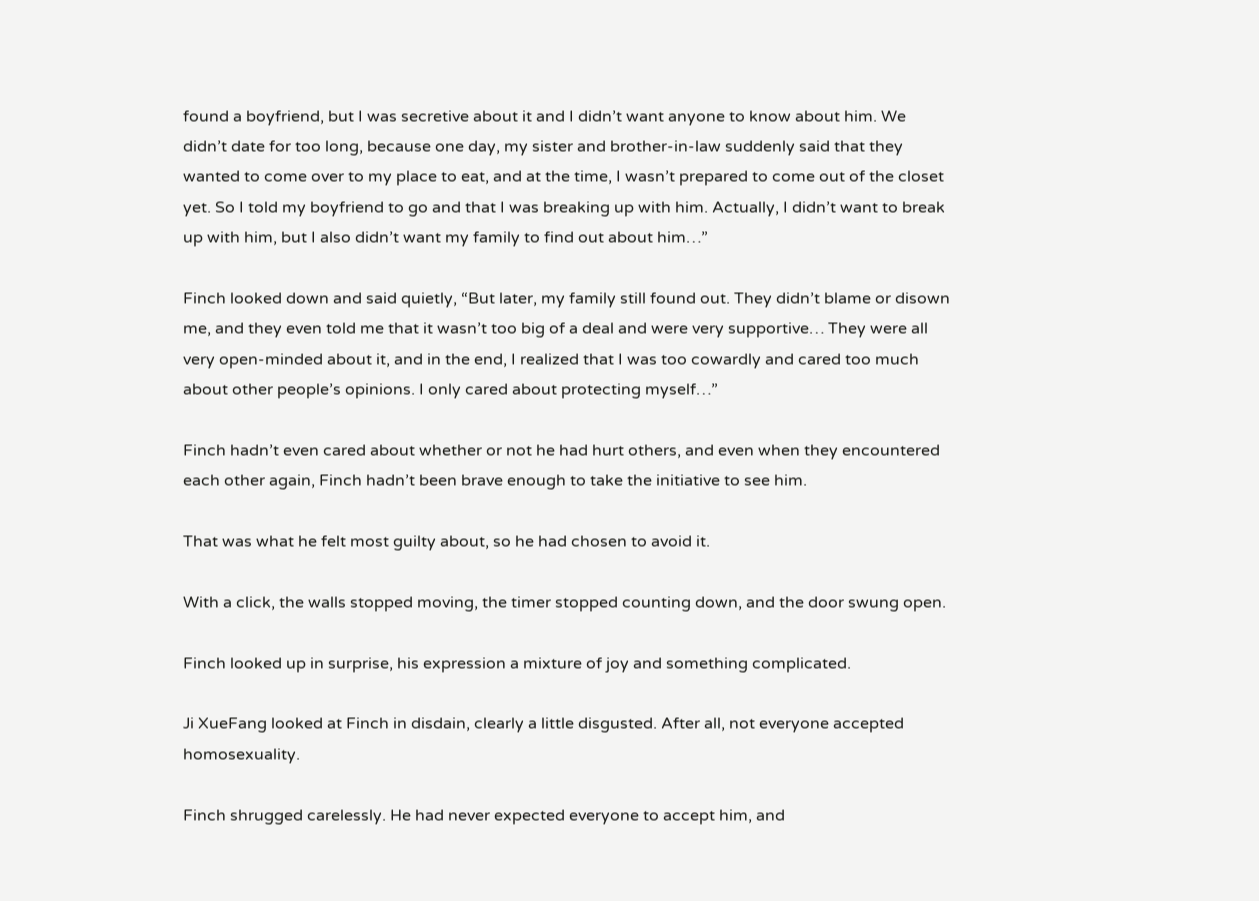found a boyfriend, but I was secretive about it and I didn’t want anyone to know about him. We didn’t date for too long, because one day, my sister and brother-in-law suddenly said that they wanted to come over to my place to eat, and at the time, I wasn’t prepared to come out of the closet yet. So I told my boyfriend to go and that I was breaking up with him. Actually, I didn’t want to break up with him, but I also didn’t want my family to find out about him…”

Finch looked down and said quietly, “But later, my family still found out. They didn’t blame or disown me, and they even told me that it wasn’t too big of a deal and were very supportive… They were all very open-minded about it, and in the end, I realized that I was too cowardly and cared too much about other people’s opinions. I only cared about protecting myself…”

Finch hadn’t even cared about whether or not he had hurt others, and even when they encountered each other again, Finch hadn’t been brave enough to take the initiative to see him.

That was what he felt most guilty about, so he had chosen to avoid it.

With a click, the walls stopped moving, the timer stopped counting down, and the door swung open.

Finch looked up in surprise, his expression a mixture of joy and something complicated.

Ji XueFang looked at Finch in disdain, clearly a little disgusted. After all, not everyone accepted homosexuality.

Finch shrugged carelessly. He had never expected everyone to accept him, and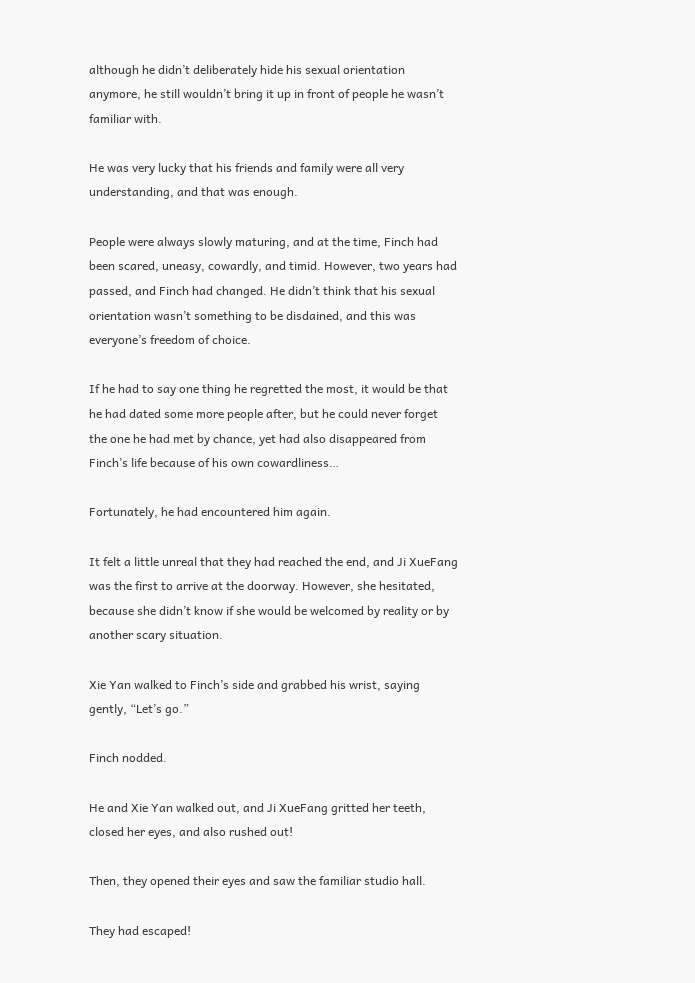although he didn’t deliberately hide his sexual orientation anymore, he still wouldn’t bring it up in front of people he wasn’t familiar with.

He was very lucky that his friends and family were all very understanding, and that was enough.

People were always slowly maturing, and at the time, Finch had been scared, uneasy, cowardly, and timid. However, two years had passed, and Finch had changed. He didn’t think that his sexual orientation wasn’t something to be disdained, and this was everyone’s freedom of choice.

If he had to say one thing he regretted the most, it would be that he had dated some more people after, but he could never forget the one he had met by chance, yet had also disappeared from Finch’s life because of his own cowardliness…

Fortunately, he had encountered him again.

It felt a little unreal that they had reached the end, and Ji XueFang was the first to arrive at the doorway. However, she hesitated, because she didn’t know if she would be welcomed by reality or by another scary situation.

Xie Yan walked to Finch’s side and grabbed his wrist, saying gently, “Let’s go.”

Finch nodded.

He and Xie Yan walked out, and Ji XueFang gritted her teeth, closed her eyes, and also rushed out!

Then, they opened their eyes and saw the familiar studio hall.

They had escaped!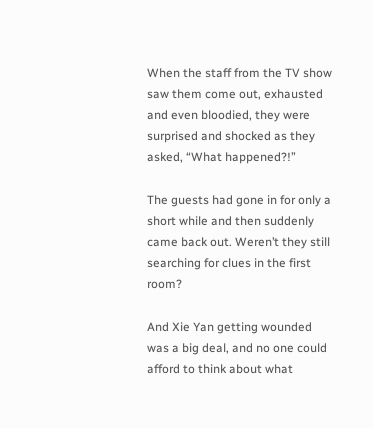When the staff from the TV show saw them come out, exhausted and even bloodied, they were surprised and shocked as they asked, “What happened?!”

The guests had gone in for only a short while and then suddenly came back out. Weren’t they still searching for clues in the first room?

And Xie Yan getting wounded was a big deal, and no one could afford to think about what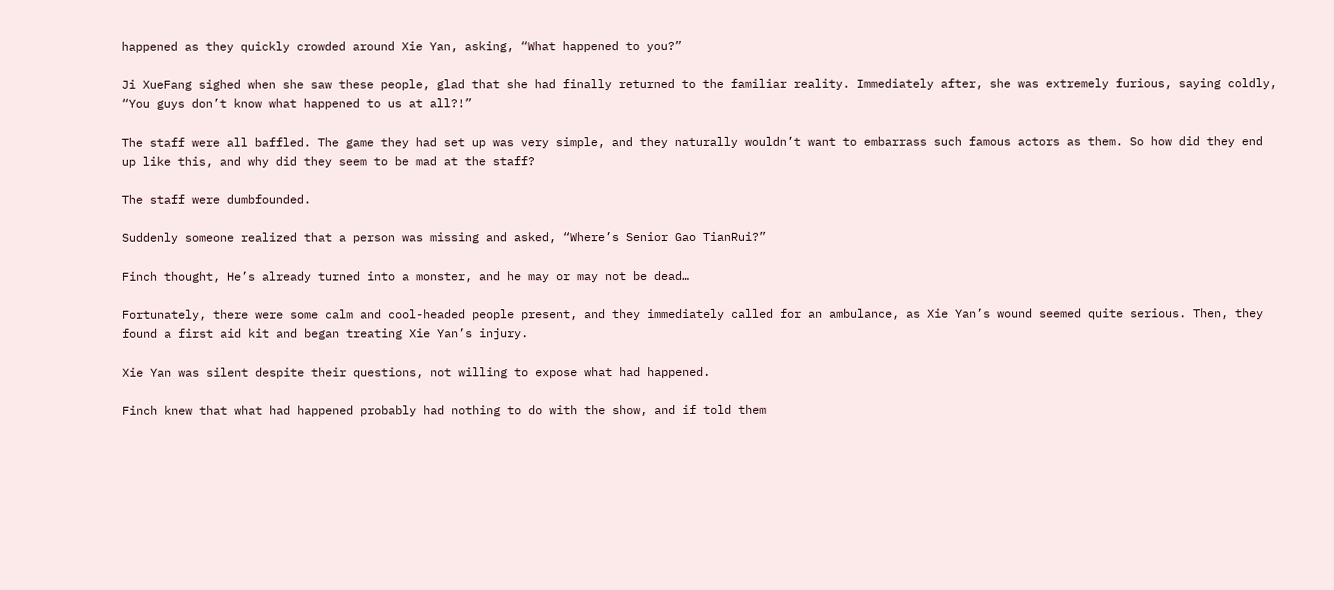happened as they quickly crowded around Xie Yan, asking, “What happened to you?”

Ji XueFang sighed when she saw these people, glad that she had finally returned to the familiar reality. Immediately after, she was extremely furious, saying coldly, “You guys don’t know what happened to us at all?!”

The staff were all baffled. The game they had set up was very simple, and they naturally wouldn’t want to embarrass such famous actors as them. So how did they end up like this, and why did they seem to be mad at the staff?

The staff were dumbfounded.

Suddenly someone realized that a person was missing and asked, “Where’s Senior Gao TianRui?”

Finch thought, He’s already turned into a monster, and he may or may not be dead…

Fortunately, there were some calm and cool-headed people present, and they immediately called for an ambulance, as Xie Yan’s wound seemed quite serious. Then, they found a first aid kit and began treating Xie Yan’s injury.

Xie Yan was silent despite their questions, not willing to expose what had happened.

Finch knew that what had happened probably had nothing to do with the show, and if told them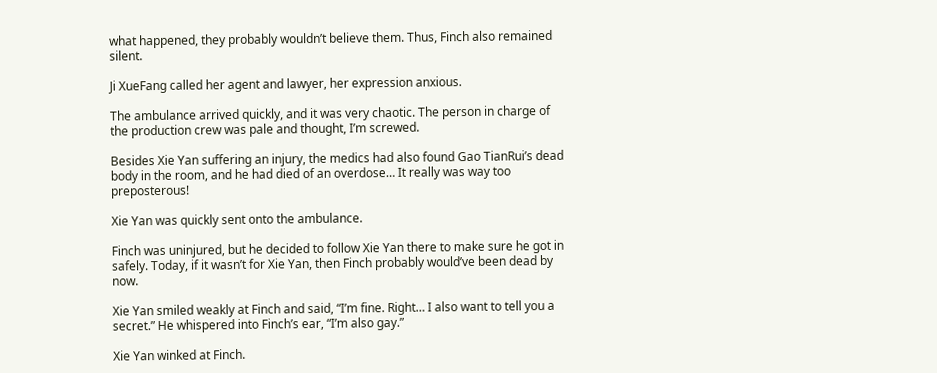what happened, they probably wouldn’t believe them. Thus, Finch also remained silent.

Ji XueFang called her agent and lawyer, her expression anxious.

The ambulance arrived quickly, and it was very chaotic. The person in charge of the production crew was pale and thought, I’m screwed.

Besides Xie Yan suffering an injury, the medics had also found Gao TianRui’s dead body in the room, and he had died of an overdose… It really was way too preposterous!

Xie Yan was quickly sent onto the ambulance.

Finch was uninjured, but he decided to follow Xie Yan there to make sure he got in safely. Today, if it wasn’t for Xie Yan, then Finch probably would’ve been dead by now.

Xie Yan smiled weakly at Finch and said, “I’m fine. Right… I also want to tell you a secret.” He whispered into Finch’s ear, “I’m also gay.”

Xie Yan winked at Finch.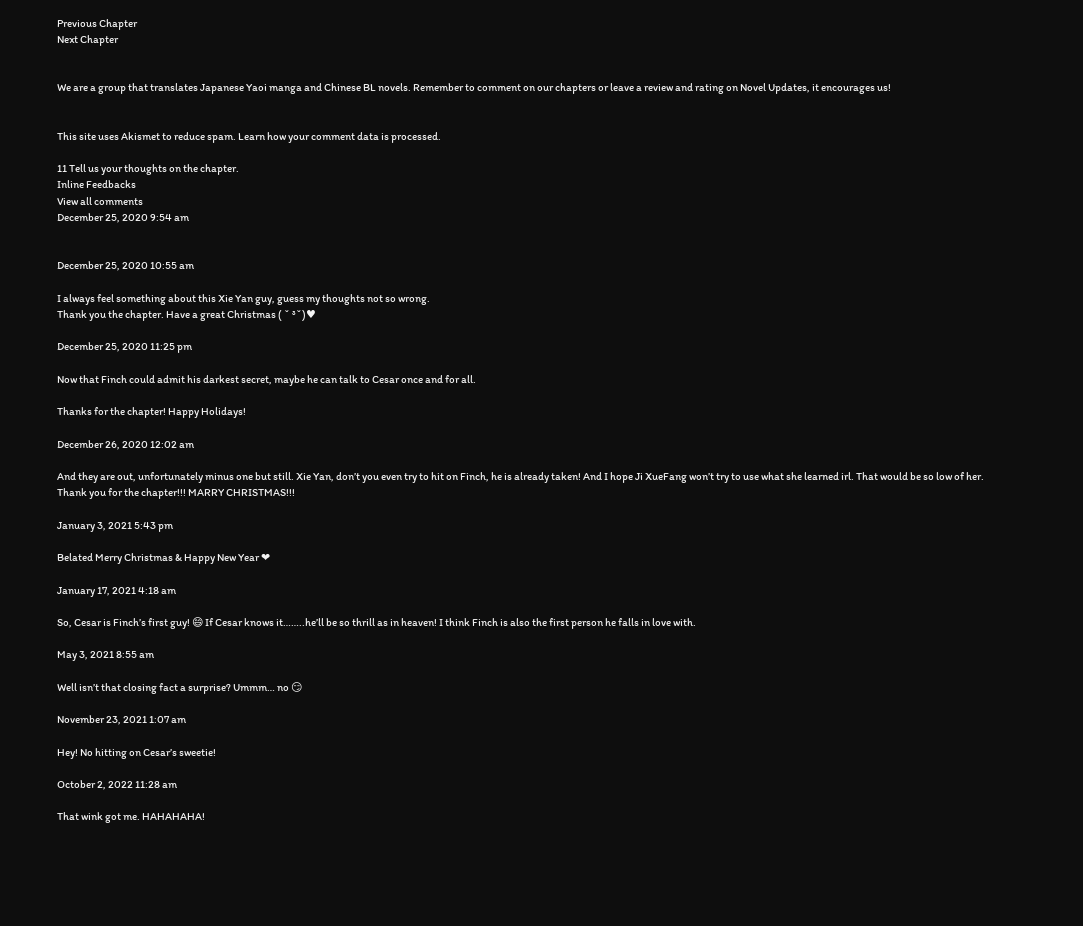Previous Chapter
Next Chapter


We are a group that translates Japanese Yaoi manga and Chinese BL novels. Remember to comment on our chapters or leave a review and rating on Novel Updates, it encourages us!


This site uses Akismet to reduce spam. Learn how your comment data is processed.

11 Tell us your thoughts on the chapter.
Inline Feedbacks
View all comments
December 25, 2020 9:54 am


December 25, 2020 10:55 am

I always feel something about this Xie Yan guy, guess my thoughts not so wrong.
Thank you the chapter. Have a great Christmas ( ˘ ³˘)♥

December 25, 2020 11:25 pm

Now that Finch could admit his darkest secret, maybe he can talk to Cesar once and for all.

Thanks for the chapter! Happy Holidays!

December 26, 2020 12:02 am

And they are out, unfortunately minus one but still. Xie Yan, don’t you even try to hit on Finch, he is already taken! And I hope Ji XueFang won’t try to use what she learned irl. That would be so low of her.
Thank you for the chapter!!! MARRY CHRISTMAS!!!

January 3, 2021 5:43 pm

Belated Merry Christmas & Happy New Year ❤

January 17, 2021 4:18 am

So, Cesar is Finch’s first guy! 😄 If Cesar knows it……..he’ll be so thrill as in heaven! I think Finch is also the first person he falls in love with.

May 3, 2021 8:55 am

Well isn’t that closing fact a surprise? Ummm… no 😏

November 23, 2021 1:07 am

Hey! No hitting on Cesar’s sweetie!

October 2, 2022 11:28 am

That wink got me. HAHAHAHA!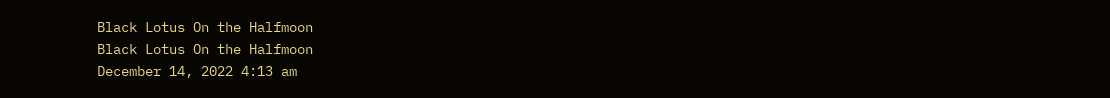Black Lotus On the Halfmoon
Black Lotus On the Halfmoon
December 14, 2022 4:13 am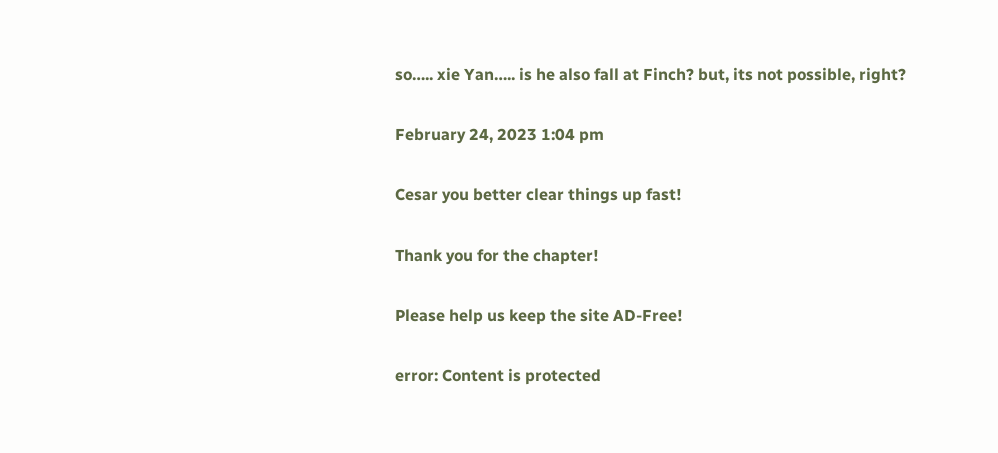so….. xie Yan….. is he also fall at Finch? but, its not possible, right?

February 24, 2023 1:04 pm

Cesar you better clear things up fast!

Thank you for the chapter!

Please help us keep the site AD-Free!

error: Content is protected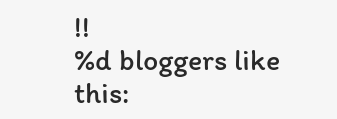!!
%d bloggers like this: